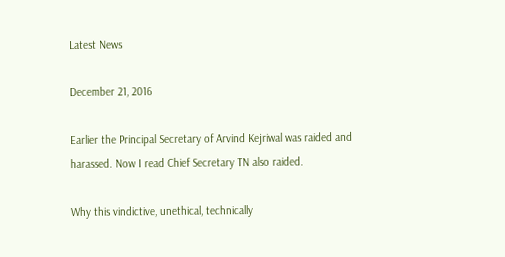Latest News

December 21, 2016

Earlier the Principal Secretary of Arvind Kejriwal was raided and harassed. Now I read Chief Secretary TN also raided.

Why this vindictive, unethical, technically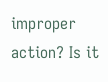improper action? Is it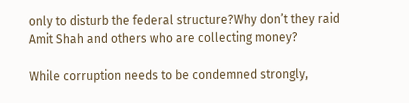only to disturb the federal structure?Why don’t they raid Amit Shah and others who are collecting money?

While corruption needs to be condemned strongly,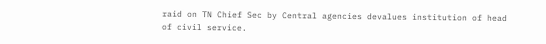raid on TN Chief Sec by Central agencies devalues institution of head of civil service.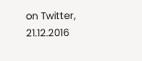on Twitter, 21.12.2016